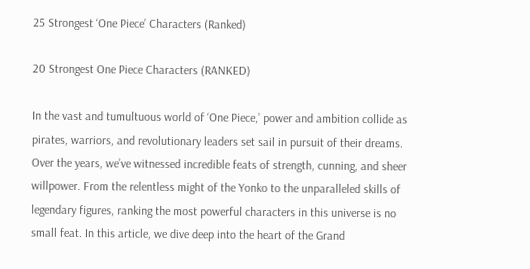25 Strongest ‘One Piece’ Characters (Ranked)

20 Strongest One Piece Characters (RANKED)

In the vast and tumultuous world of ‘One Piece,’ power and ambition collide as pirates, warriors, and revolutionary leaders set sail in pursuit of their dreams. Over the years, we’ve witnessed incredible feats of strength, cunning, and sheer willpower. From the relentless might of the Yonko to the unparalleled skills of legendary figures, ranking the most powerful characters in this universe is no small feat. In this article, we dive deep into the heart of the Grand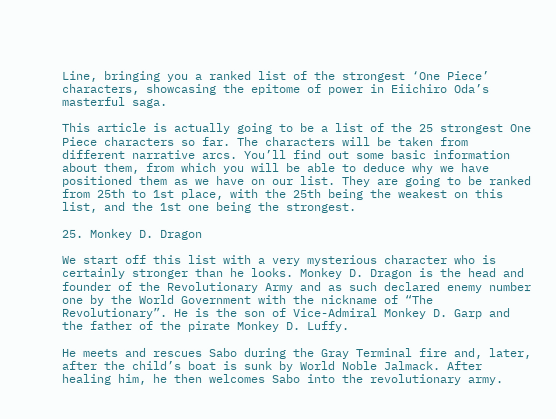Line, bringing you a ranked list of the strongest ‘One Piece’ characters, showcasing the epitome of power in Eiichiro Oda’s masterful saga.

This article is actually going to be a list of the 25 strongest One Piece characters so far. The characters will be taken from different narrative arcs. You’ll find out some basic information about them, from which you will be able to deduce why we have positioned them as we have on our list. They are going to be ranked from 25th to 1st place, with the 25th being the weakest on this list, and the 1st one being the strongest.

25. Monkey D. Dragon

We start off this list with a very mysterious character who is certainly stronger than he looks. Monkey D. Dragon is the head and founder of the Revolutionary Army and as such declared enemy number one by the World Government with the nickname of “The Revolutionary”. He is the son of Vice-Admiral Monkey D. Garp and the father of the pirate Monkey D. Luffy.

He meets and rescues Sabo during the Gray Terminal fire and, later, after the child’s boat is sunk by World Noble Jalmack. After healing him, he then welcomes Sabo into the revolutionary army.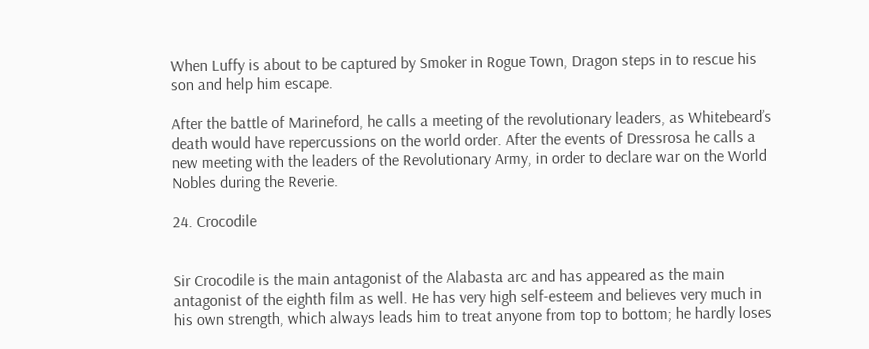When Luffy is about to be captured by Smoker in Rogue Town, Dragon steps in to rescue his son and help him escape.

After the battle of Marineford, he calls a meeting of the revolutionary leaders, as Whitebeard’s death would have repercussions on the world order. After the events of Dressrosa he calls a new meeting with the leaders of the Revolutionary Army, in order to declare war on the World Nobles during the Reverie.

24. Crocodile


Sir Crocodile is the main antagonist of the Alabasta arc and has appeared as the main antagonist of the eighth film as well. He has very high self-esteem and believes very much in his own strength, which always leads him to treat anyone from top to bottom; he hardly loses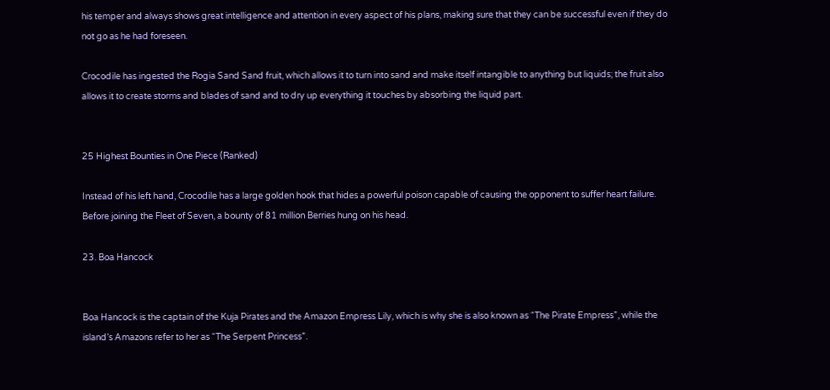his temper and always shows great intelligence and attention in every aspect of his plans, making sure that they can be successful even if they do not go as he had foreseen.

Crocodile has ingested the Rogia Sand Sand fruit, which allows it to turn into sand and make itself intangible to anything but liquids; the fruit also allows it to create storms and blades of sand and to dry up everything it touches by absorbing the liquid part.


25 Highest Bounties in One Piece (Ranked)

Instead of his left hand, Crocodile has a large golden hook that hides a powerful poison capable of causing the opponent to suffer heart failure. Before joining the Fleet of Seven, a bounty of 81 million Berries hung on his head.

23. Boa Hancock


Boa Hancock is the captain of the Kuja Pirates and the Amazon Empress Lily, which is why she is also known as “The Pirate Empress”, while the island’s Amazons refer to her as “The Serpent Princess”.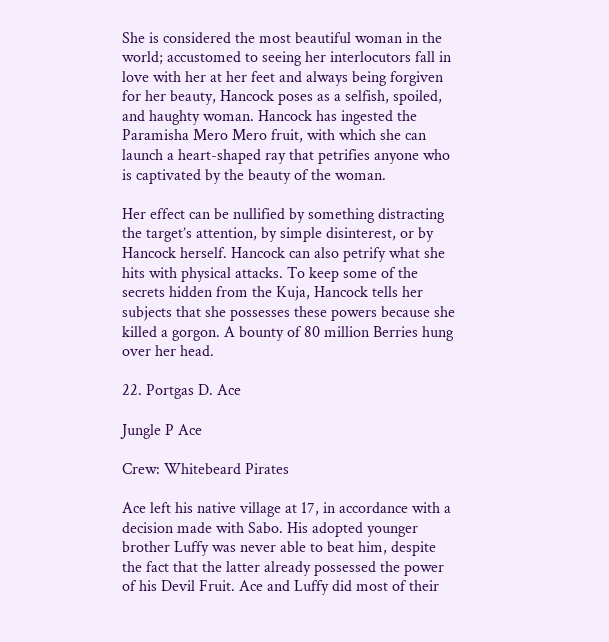She is considered the most beautiful woman in the world; accustomed to seeing her interlocutors fall in love with her at her feet and always being forgiven for her beauty, Hancock poses as a selfish, spoiled, and haughty woman. Hancock has ingested the Paramisha Mero Mero fruit, with which she can launch a heart-shaped ray that petrifies anyone who is captivated by the beauty of the woman.

Her effect can be nullified by something distracting the target’s attention, by simple disinterest, or by Hancock herself. Hancock can also petrify what she hits with physical attacks. To keep some of the secrets hidden from the Kuja, Hancock tells her subjects that she possesses these powers because she killed a gorgon. A bounty of 80 million Berries hung over her head.

22. Portgas D. Ace

Jungle P Ace

Crew: Whitebeard Pirates

Ace left his native village at 17, in accordance with a decision made with Sabo. His adopted younger brother Luffy was never able to beat him, despite the fact that the latter already possessed the power of his Devil Fruit. Ace and Luffy did most of their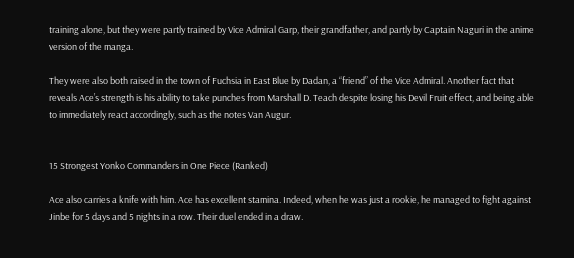training alone, but they were partly trained by Vice Admiral Garp, their grandfather, and partly by Captain Naguri in the anime version of the manga.

They were also both raised in the town of Fuchsia in East Blue by Dadan, a “friend” of the Vice Admiral. Another fact that reveals Ace’s strength is his ability to take punches from Marshall D. Teach despite losing his Devil Fruit effect, and being able to immediately react accordingly, such as the notes Van Augur.


15 Strongest Yonko Commanders in One Piece (Ranked)

Ace also carries a knife with him. Ace has excellent stamina. Indeed, when he was just a rookie, he managed to fight against Jinbe for 5 days and 5 nights in a row. Their duel ended in a draw.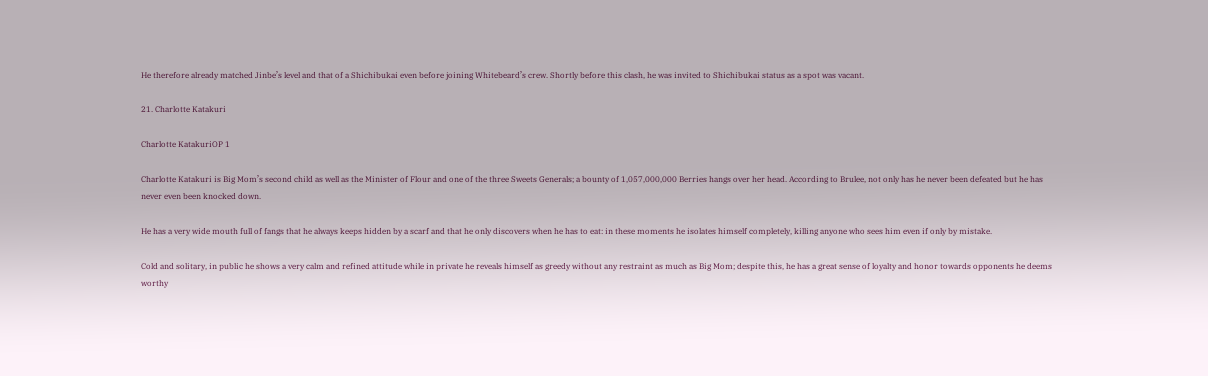He therefore already matched Jinbe’s level and that of a Shichibukai even before joining Whitebeard’s crew. Shortly before this clash, he was invited to Shichibukai status as a spot was vacant.

21. Charlotte Katakuri

Charlotte KatakuriOP 1

Charlotte Katakuri is Big Mom’s second child as well as the Minister of Flour and one of the three Sweets Generals; a bounty of 1,057,000,000 Berries hangs over her head. According to Brulee, not only has he never been defeated but he has never even been knocked down.

He has a very wide mouth full of fangs that he always keeps hidden by a scarf and that he only discovers when he has to eat: in these moments he isolates himself completely, killing anyone who sees him even if only by mistake.

Cold and solitary, in public he shows a very calm and refined attitude while in private he reveals himself as greedy without any restraint as much as Big Mom; despite this, he has a great sense of loyalty and honor towards opponents he deems worthy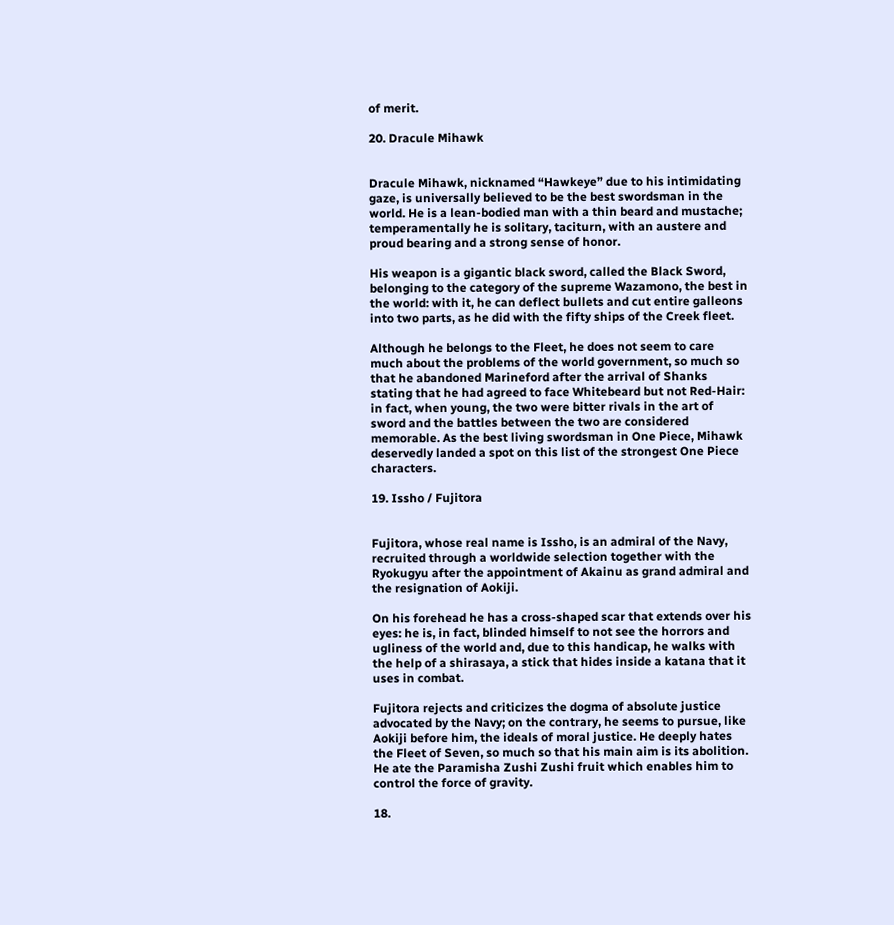of merit.

20. Dracule Mihawk


Dracule Mihawk, nicknamed “Hawkeye” due to his intimidating gaze, is universally believed to be the best swordsman in the world. He is a lean-bodied man with a thin beard and mustache; temperamentally he is solitary, taciturn, with an austere and proud bearing and a strong sense of honor.

His weapon is a gigantic black sword, called the Black Sword, belonging to the category of the supreme Wazamono, the best in the world: with it, he can deflect bullets and cut entire galleons into two parts, as he did with the fifty ships of the Creek fleet.

Although he belongs to the Fleet, he does not seem to care much about the problems of the world government, so much so that he abandoned Marineford after the arrival of Shanks stating that he had agreed to face Whitebeard but not Red-Hair: in fact, when young, the two were bitter rivals in the art of sword and the battles between the two are considered memorable. As the best living swordsman in One Piece, Mihawk deservedly landed a spot on this list of the strongest One Piece characters.

19. Issho / Fujitora


Fujitora, whose real name is Issho, is an admiral of the Navy, recruited through a worldwide selection together with the Ryokugyu after the appointment of Akainu as grand admiral and the resignation of Aokiji.

On his forehead he has a cross-shaped scar that extends over his eyes: he is, in fact, blinded himself to not see the horrors and ugliness of the world and, due to this handicap, he walks with the help of a shirasaya, a stick that hides inside a katana that it uses in combat.

Fujitora rejects and criticizes the dogma of absolute justice advocated by the Navy; on the contrary, he seems to pursue, like Aokiji before him, the ideals of moral justice. He deeply hates the Fleet of Seven, so much so that his main aim is its abolition. He ate the Paramisha Zushi Zushi fruit which enables him to control the force of gravity.

18.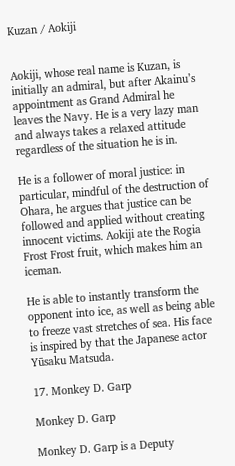Kuzan / Aokiji


Aokiji, whose real name is Kuzan, is initially an admiral, but after Akainu’s appointment as Grand Admiral he leaves the Navy. He is a very lazy man and always takes a relaxed attitude regardless of the situation he is in.

He is a follower of moral justice: in particular, mindful of the destruction of Ohara, he argues that justice can be followed and applied without creating innocent victims. Aokiji ate the Rogia Frost Frost fruit, which makes him an iceman.

He is able to instantly transform the opponent into ice, as well as being able to freeze vast stretches of sea. His face is inspired by that the Japanese actor Yūsaku Matsuda.

17. Monkey D. Garp

Monkey D. Garp

Monkey D. Garp is a Deputy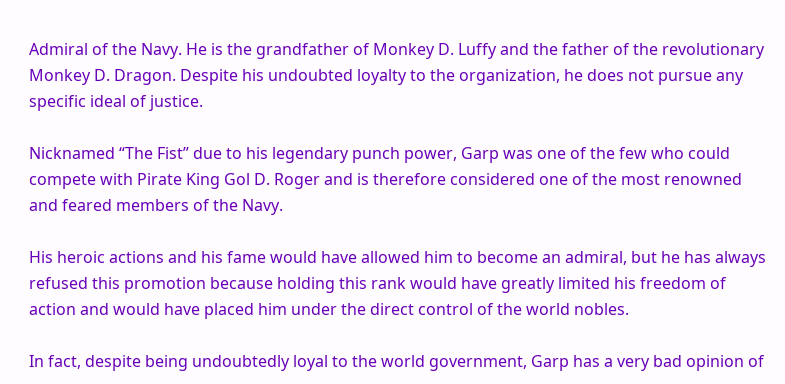Admiral of the Navy. He is the grandfather of Monkey D. Luffy and the father of the revolutionary Monkey D. Dragon. Despite his undoubted loyalty to the organization, he does not pursue any specific ideal of justice.

Nicknamed “The Fist” due to his legendary punch power, Garp was one of the few who could compete with Pirate King Gol D. Roger and is therefore considered one of the most renowned and feared members of the Navy.

His heroic actions and his fame would have allowed him to become an admiral, but he has always refused this promotion because holding this rank would have greatly limited his freedom of action and would have placed him under the direct control of the world nobles.

In fact, despite being undoubtedly loyal to the world government, Garp has a very bad opinion of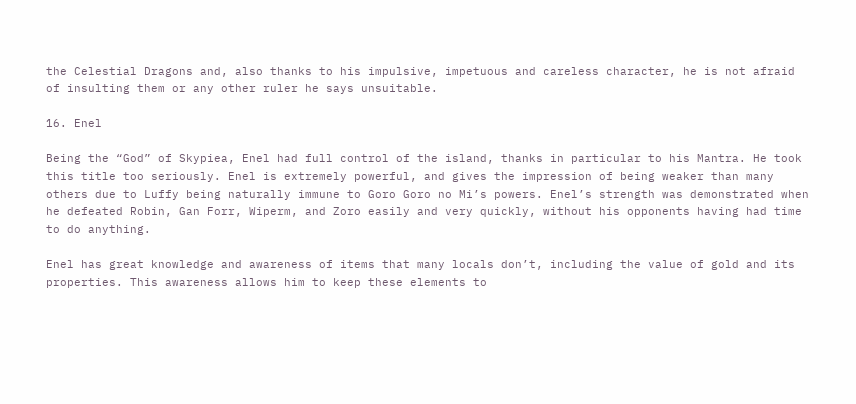the Celestial Dragons and, also thanks to his impulsive, impetuous and careless character, he is not afraid of insulting them or any other ruler he says unsuitable.

16. Enel

Being the “God” of Skypiea, Enel had full control of the island, thanks in particular to his Mantra. He took this title too seriously. Enel is extremely powerful, and gives the impression of being weaker than many others due to Luffy being naturally immune to Goro Goro no Mi’s powers. Enel’s strength was demonstrated when he defeated Robin, Gan Forr, Wiperm, and Zoro easily and very quickly, without his opponents having had time to do anything.

Enel has great knowledge and awareness of items that many locals don’t, including the value of gold and its properties. This awareness allows him to keep these elements to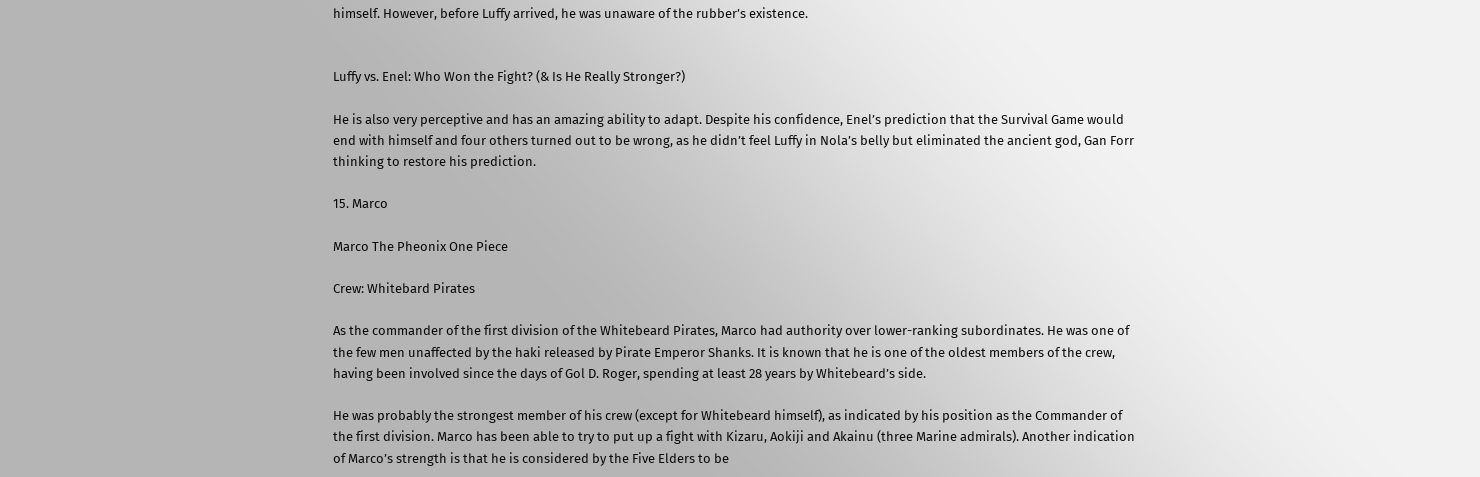himself. However, before Luffy arrived, he was unaware of the rubber’s existence.


Luffy vs. Enel: Who Won the Fight? (& Is He Really Stronger?)

He is also very perceptive and has an amazing ability to adapt. Despite his confidence, Enel’s prediction that the Survival Game would end with himself and four others turned out to be wrong, as he didn’t feel Luffy in Nola’s belly but eliminated the ancient god, Gan Forr thinking to restore his prediction.

15. Marco

Marco The Pheonix One Piece

Crew: Whitebard Pirates

As the commander of the first division of the Whitebeard Pirates, Marco had authority over lower-ranking subordinates. He was one of the few men unaffected by the haki released by Pirate Emperor Shanks. It is known that he is one of the oldest members of the crew, having been involved since the days of Gol D. Roger, spending at least 28 years by Whitebeard’s side.

He was probably the strongest member of his crew (except for Whitebeard himself), as indicated by his position as the Commander of the first division. Marco has been able to try to put up a fight with Kizaru, Aokiji and Akainu (three Marine admirals). Another indication of Marco’s strength is that he is considered by the Five Elders to be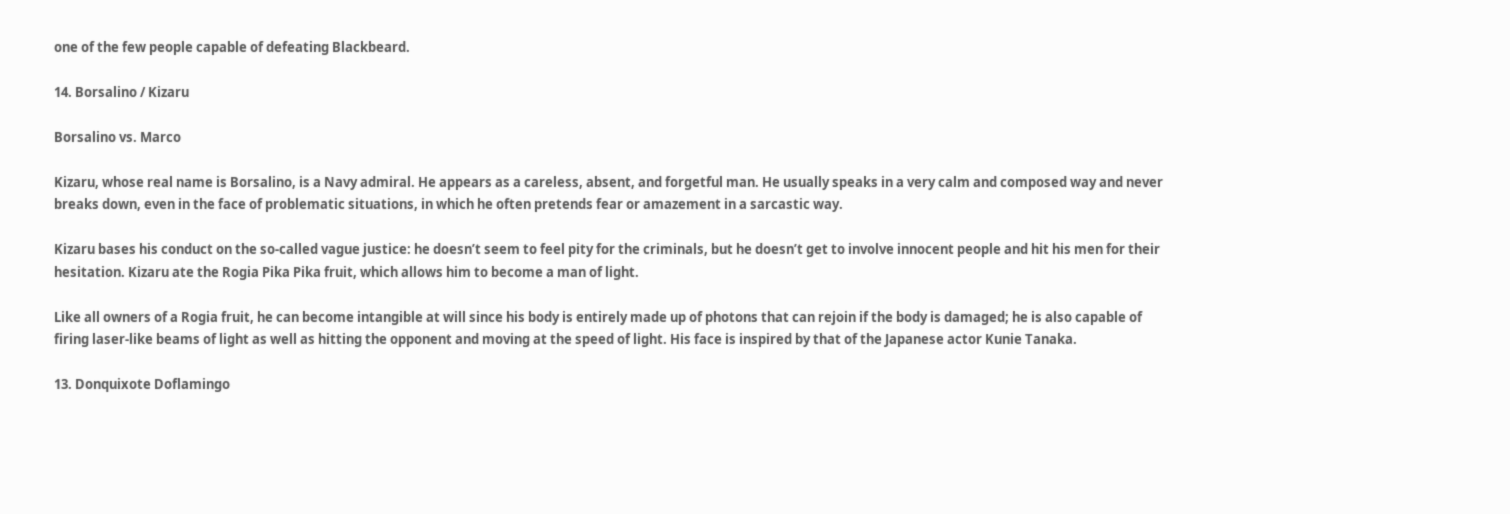one of the few people capable of defeating Blackbeard.

14. Borsalino / Kizaru

Borsalino vs. Marco

Kizaru, whose real name is Borsalino, is a Navy admiral. He appears as a careless, absent, and forgetful man. He usually speaks in a very calm and composed way and never breaks down, even in the face of problematic situations, in which he often pretends fear or amazement in a sarcastic way.

Kizaru bases his conduct on the so-called vague justice: he doesn’t seem to feel pity for the criminals, but he doesn’t get to involve innocent people and hit his men for their hesitation. Kizaru ate the Rogia Pika Pika fruit, which allows him to become a man of light.

Like all owners of a Rogia fruit, he can become intangible at will since his body is entirely made up of photons that can rejoin if the body is damaged; he is also capable of firing laser-like beams of light as well as hitting the opponent and moving at the speed of light. His face is inspired by that of the Japanese actor Kunie Tanaka.

13. Donquixote Doflamingo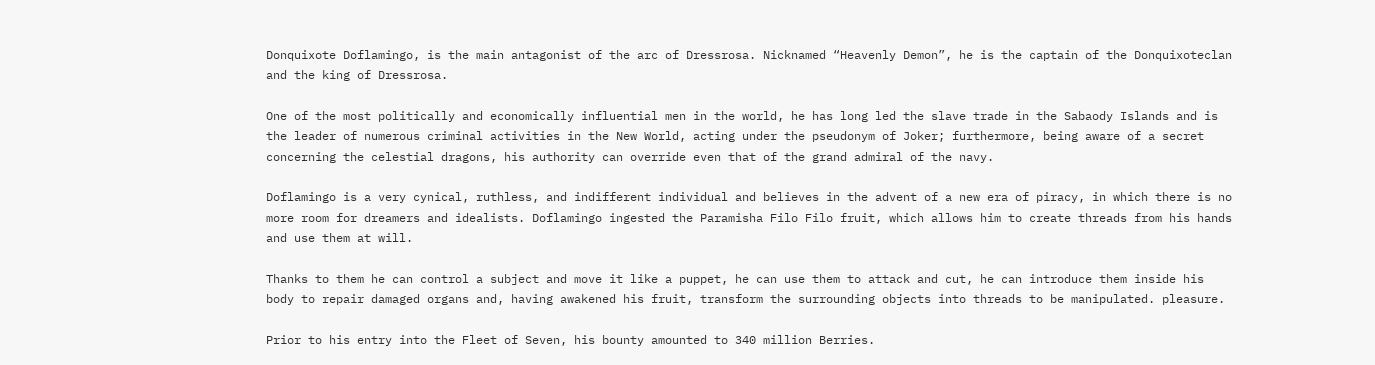Donquixote Doflamingo, is the main antagonist of the arc of Dressrosa. Nicknamed “Heavenly Demon”, he is the captain of the Donquixoteclan and the king of Dressrosa.

One of the most politically and economically influential men in the world, he has long led the slave trade in the Sabaody Islands and is the leader of numerous criminal activities in the New World, acting under the pseudonym of Joker; furthermore, being aware of a secret concerning the celestial dragons, his authority can override even that of the grand admiral of the navy.

Doflamingo is a very cynical, ruthless, and indifferent individual and believes in the advent of a new era of piracy, in which there is no more room for dreamers and idealists. Doflamingo ingested the Paramisha Filo Filo fruit, which allows him to create threads from his hands and use them at will.

Thanks to them he can control a subject and move it like a puppet, he can use them to attack and cut, he can introduce them inside his body to repair damaged organs and, having awakened his fruit, transform the surrounding objects into threads to be manipulated. pleasure.

Prior to his entry into the Fleet of Seven, his bounty amounted to 340 million Berries.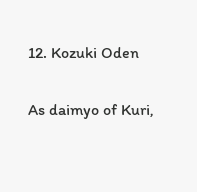12. Kozuki Oden

As daimyo of Kuri,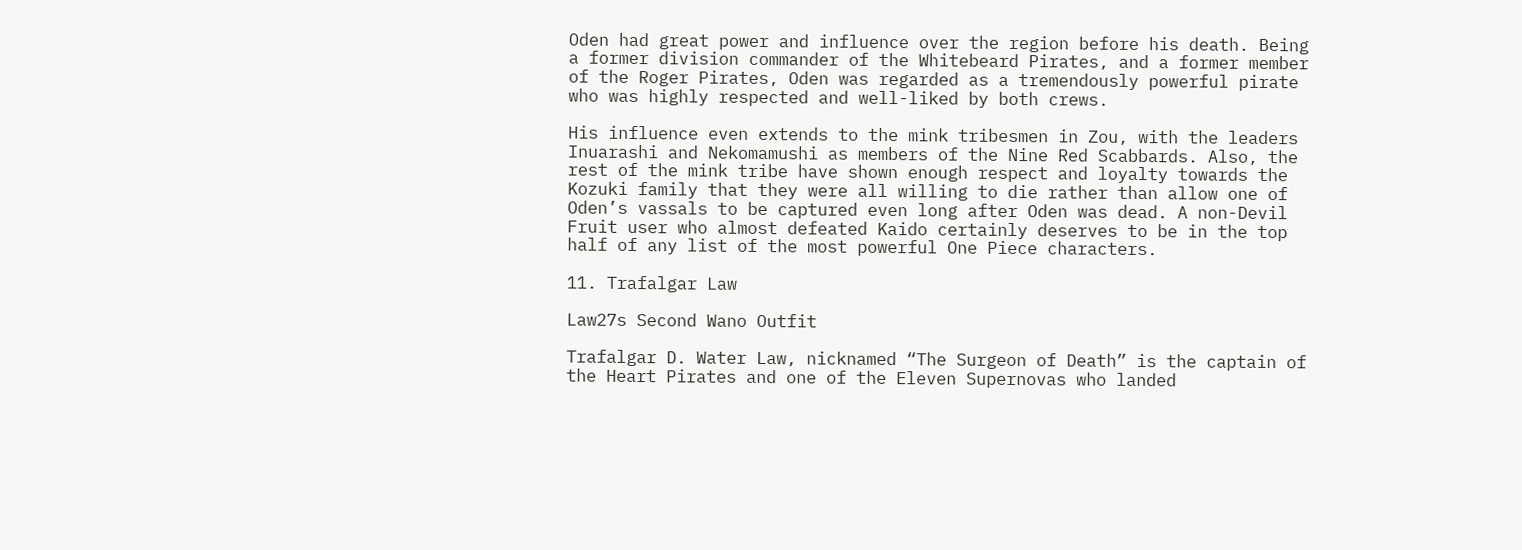Oden had great power and influence over the region before his death. Being a former division commander of the Whitebeard Pirates, and a former member of the Roger Pirates, Oden was regarded as a tremendously powerful pirate who was highly respected and well-liked by both crews.

His influence even extends to the mink tribesmen in Zou, with the leaders Inuarashi and Nekomamushi as members of the Nine Red Scabbards. Also, the rest of the mink tribe have shown enough respect and loyalty towards the Kozuki family that they were all willing to die rather than allow one of Oden’s vassals to be captured even long after Oden was dead. A non-Devil Fruit user who almost defeated Kaido certainly deserves to be in the top half of any list of the most powerful One Piece characters.

11. Trafalgar Law

Law27s Second Wano Outfit

Trafalgar D. Water Law, nicknamed “The Surgeon of Death” is the captain of the Heart Pirates and one of the Eleven Supernovas who landed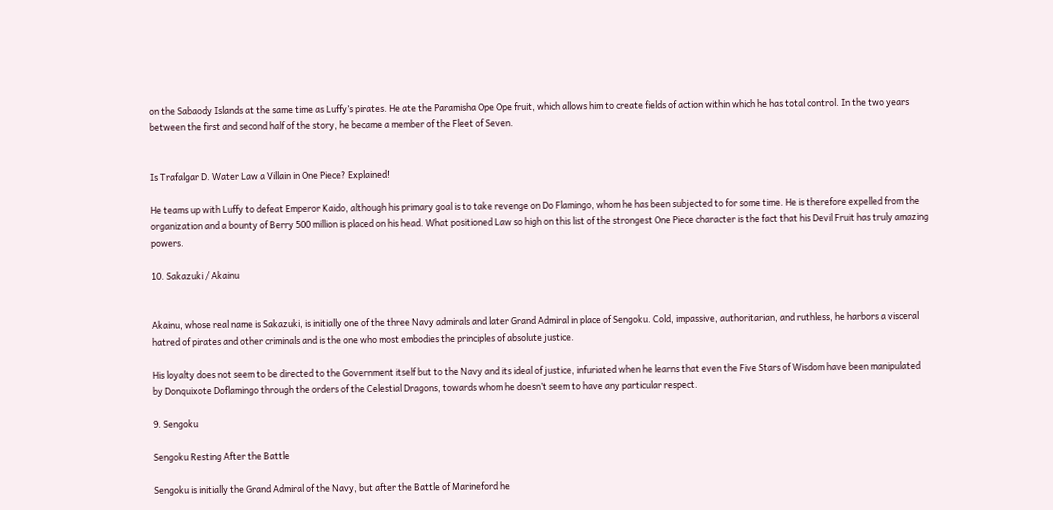on the Sabaody Islands at the same time as Luffy’s pirates. He ate the Paramisha Ope Ope fruit, which allows him to create fields of action within which he has total control. In the two years between the first and second half of the story, he became a member of the Fleet of Seven.


Is Trafalgar D. Water Law a Villain in One Piece? Explained!

He teams up with Luffy to defeat Emperor Kaido, although his primary goal is to take revenge on Do Flamingo, whom he has been subjected to for some time. He is therefore expelled from the organization and a bounty of Berry 500 million is placed on his head. What positioned Law so high on this list of the strongest One Piece character is the fact that his Devil Fruit has truly amazing powers.

10. Sakazuki / Akainu


Akainu, whose real name is Sakazuki, is initially one of the three Navy admirals and later Grand Admiral in place of Sengoku. Cold, impassive, authoritarian, and ruthless, he harbors a visceral hatred of pirates and other criminals and is the one who most embodies the principles of absolute justice.

His loyalty does not seem to be directed to the Government itself but to the Navy and its ideal of justice, infuriated when he learns that even the Five Stars of Wisdom have been manipulated by Donquixote Doflamingo through the orders of the Celestial Dragons, towards whom he doesn’t seem to have any particular respect.

9. Sengoku

Sengoku Resting After the Battle

Sengoku is initially the Grand Admiral of the Navy, but after the Battle of Marineford he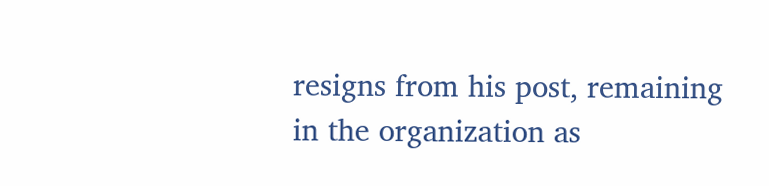resigns from his post, remaining in the organization as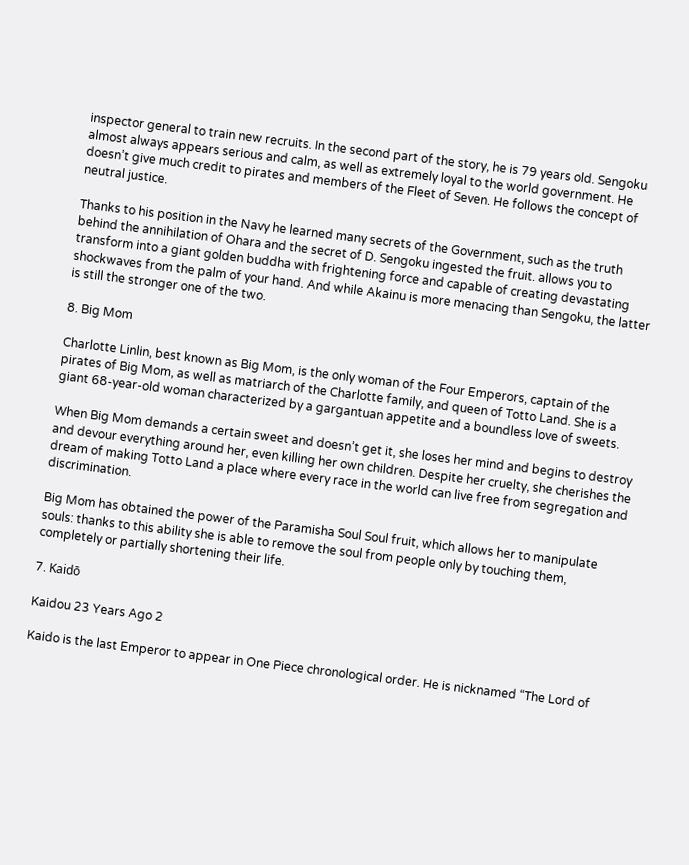inspector general to train new recruits. In the second part of the story, he is 79 years old. Sengoku almost always appears serious and calm, as well as extremely loyal to the world government. He doesn’t give much credit to pirates and members of the Fleet of Seven. He follows the concept of neutral justice.

Thanks to his position in the Navy he learned many secrets of the Government, such as the truth behind the annihilation of Ohara and the secret of D. Sengoku ingested the fruit. allows you to transform into a giant golden buddha with frightening force and capable of creating devastating shockwaves from the palm of your hand. And while Akainu is more menacing than Sengoku, the latter is still the stronger one of the two.

8. Big Mom

Charlotte Linlin, best known as Big Mom, is the only woman of the Four Emperors, captain of the pirates of Big Mom, as well as matriarch of the Charlotte family, and queen of Totto Land. She is a giant 68-year-old woman characterized by a gargantuan appetite and a boundless love of sweets.

When Big Mom demands a certain sweet and doesn’t get it, she loses her mind and begins to destroy and devour everything around her, even killing her own children. Despite her cruelty, she cherishes the dream of making Totto Land a place where every race in the world can live free from segregation and discrimination.

Big Mom has obtained the power of the Paramisha Soul Soul fruit, which allows her to manipulate souls: thanks to this ability she is able to remove the soul from people only by touching them, completely or partially shortening their life.

7. Kaidō

Kaidou 23 Years Ago 2

Kaido is the last Emperor to appear in One Piece chronological order. He is nicknamed “The Lord of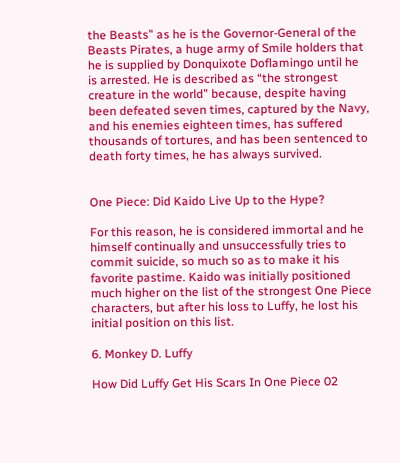the Beasts” as he is the Governor-General of the Beasts Pirates, a huge army of Smile holders that he is supplied by Donquixote Doflamingo until he is arrested. He is described as “the strongest creature in the world” because, despite having been defeated seven times, captured by the Navy, and his enemies eighteen times, has suffered thousands of tortures, and has been sentenced to death forty times, he has always survived.


One Piece: Did Kaido Live Up to the Hype?

For this reason, he is considered immortal and he himself continually and unsuccessfully tries to commit suicide, so much so as to make it his favorite pastime. Kaido was initially positioned much higher on the list of the strongest One Piece characters, but after his loss to Luffy, he lost his initial position on this list.

6. Monkey D. Luffy

How Did Luffy Get His Scars In One Piece 02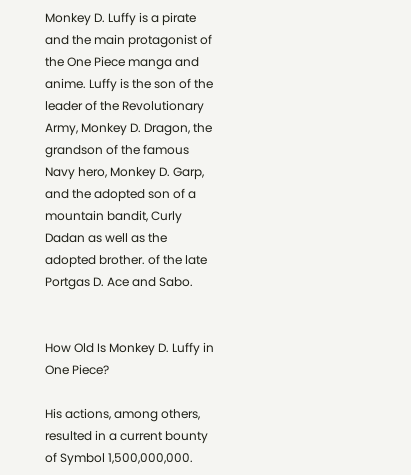Monkey D. Luffy is a pirate and the main protagonist of the One Piece manga and anime. Luffy is the son of the leader of the Revolutionary Army, Monkey D. Dragon, the grandson of the famous Navy hero, Monkey D. Garp, and the adopted son of a mountain bandit, Curly Dadan as well as the adopted brother. of the late Portgas D. Ace and Sabo.


How Old Is Monkey D. Luffy in One Piece?

His actions, among others, resulted in a current bounty of Symbol 1,500,000,000.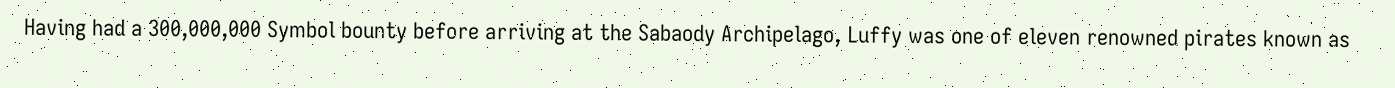Having had a 300,000,000 Symbol bounty before arriving at the Sabaody Archipelago, Luffy was one of eleven renowned pirates known as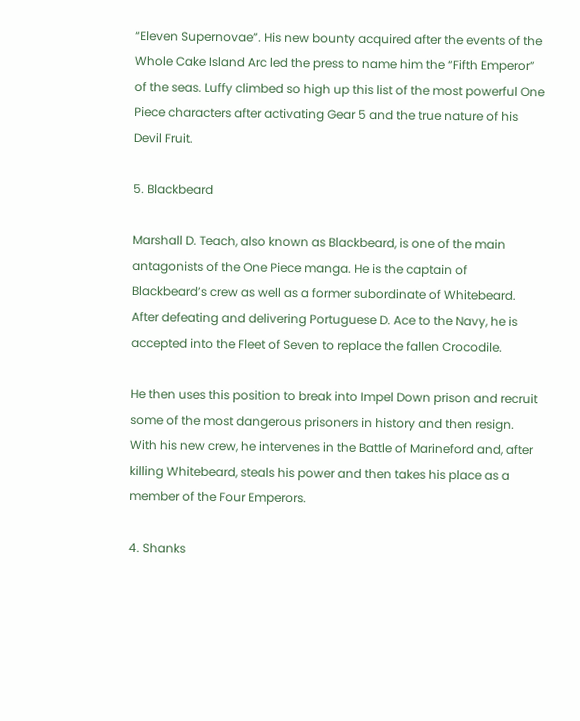“Eleven Supernovae”. His new bounty acquired after the events of the Whole Cake Island Arc led the press to name him the “Fifth Emperor” of the seas. Luffy climbed so high up this list of the most powerful One Piece characters after activating Gear 5 and the true nature of his Devil Fruit.

5. Blackbeard

Marshall D. Teach, also known as Blackbeard, is one of the main antagonists of the One Piece manga. He is the captain of Blackbeard’s crew as well as a former subordinate of Whitebeard. After defeating and delivering Portuguese D. Ace to the Navy, he is accepted into the Fleet of Seven to replace the fallen Crocodile.

He then uses this position to break into Impel Down prison and recruit some of the most dangerous prisoners in history and then resign. With his new crew, he intervenes in the Battle of Marineford and, after killing Whitebeard, steals his power and then takes his place as a member of the Four Emperors.

4. Shanks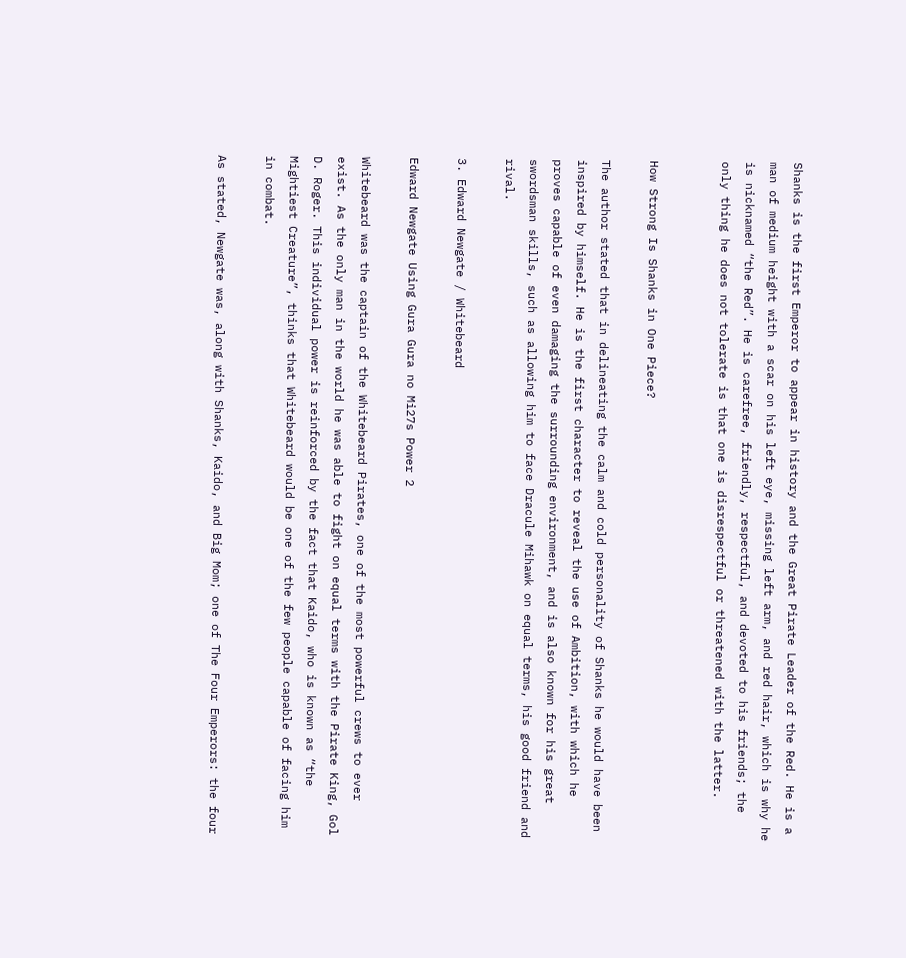Shanks is the first Emperor to appear in history and the Great Pirate Leader of the Red. He is a man of medium height with a scar on his left eye, missing left arm, and red hair, which is why he is nicknamed “the Red”. He is carefree, friendly, respectful, and devoted to his friends; the only thing he does not tolerate is that one is disrespectful or threatened with the latter.


How Strong Is Shanks in One Piece?

The author stated that in delineating the calm and cold personality of Shanks he would have been inspired by himself. He is the first character to reveal the use of Ambition, with which he proves capable of even damaging the surrounding environment, and is also known for his great swordsman skills, such as allowing him to face Dracule Mihawk on equal terms, his good friend and rival.

3. Edward Newgate / Whitebeard

Edward Newgate Using Gura Gura no Mi27s Power 2

Whitebeard was the captain of the Whitebeard Pirates, one of the most powerful crews to ever exist. As the only man in the world he was able to fight on equal terms with the Pirate King, Gol D. Roger. This individual power is reinforced by the fact that Kaido, who is known as “the Mightiest Creature”, thinks that Whitebeard would be one of the few people capable of facing him in combat.

As stated, Newgate was, along with Shanks, Kaido, and Big Mom; one of The Four Emperors: the four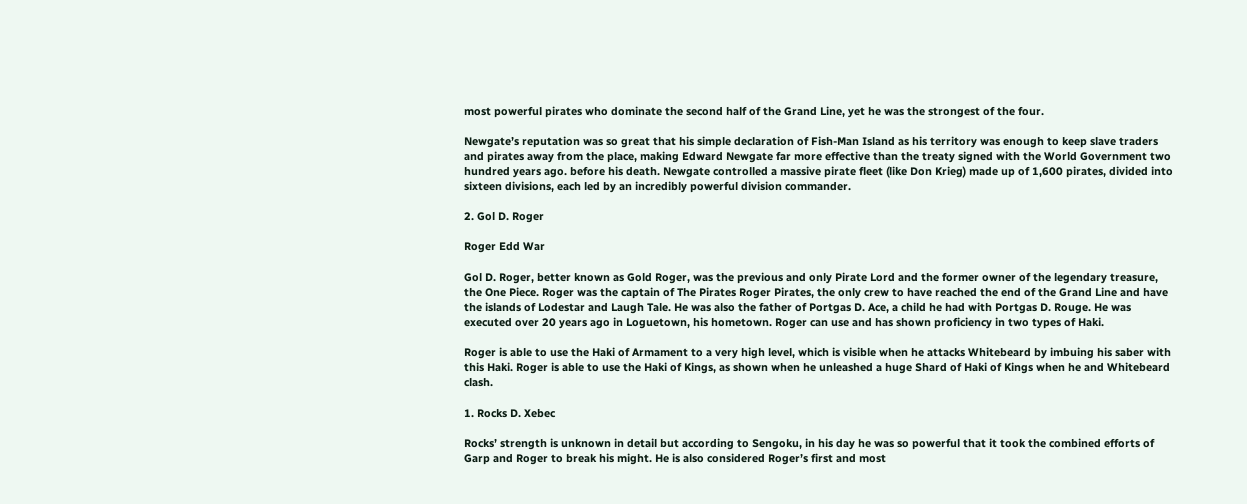most powerful pirates who dominate the second half of the Grand Line, yet he was the strongest of the four.

Newgate’s reputation was so great that his simple declaration of Fish-Man Island as his territory was enough to keep slave traders and pirates away from the place, making Edward Newgate far more effective than the treaty signed with the World Government two hundred years ago. before his death. Newgate controlled a massive pirate fleet (like Don Krieg) made up of 1,600 pirates, divided into sixteen divisions, each led by an incredibly powerful division commander.

2. Gol D. Roger

Roger Edd War

Gol D. Roger, better known as Gold Roger, was the previous and only Pirate Lord and the former owner of the legendary treasure, the One Piece. Roger was the captain of The Pirates Roger Pirates, the only crew to have reached the end of the Grand Line and have the islands of Lodestar and Laugh Tale. He was also the father of Portgas D. Ace, a child he had with Portgas D. Rouge. He was executed over 20 years ago in Loguetown, his hometown. Roger can use and has shown proficiency in two types of Haki.

Roger is able to use the Haki of Armament to a very high level, which is visible when he attacks Whitebeard by imbuing his saber with this Haki. Roger is able to use the Haki of Kings, as shown when he unleashed a huge Shard of Haki of Kings when he and Whitebeard clash.

1. Rocks D. Xebec

Rocks’ strength is unknown in detail but according to Sengoku, in his day he was so powerful that it took the combined efforts of Garp and Roger to break his might. He is also considered Roger’s first and most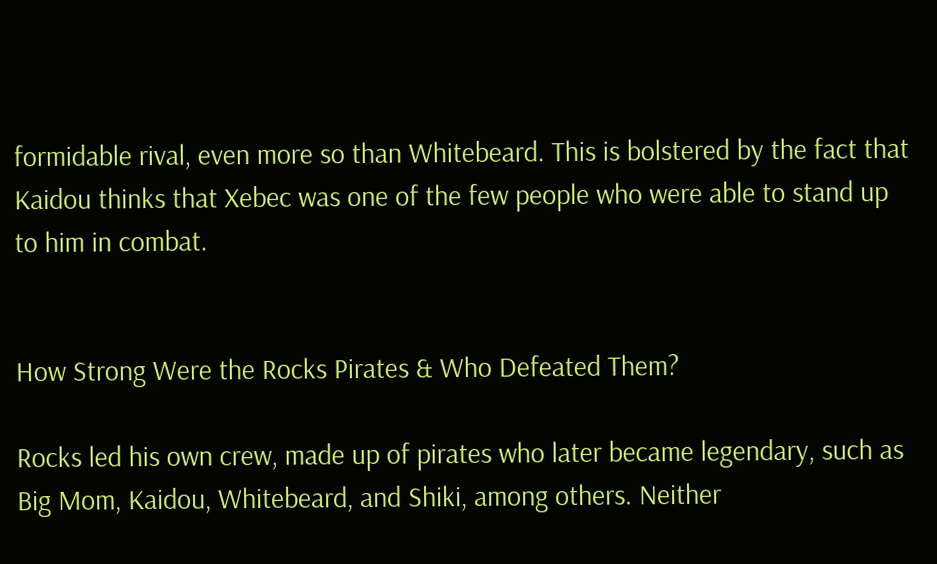formidable rival, even more so than Whitebeard. This is bolstered by the fact that Kaidou thinks that Xebec was one of the few people who were able to stand up to him in combat.


How Strong Were the Rocks Pirates & Who Defeated Them?

Rocks led his own crew, made up of pirates who later became legendary, such as Big Mom, Kaidou, Whitebeard, and Shiki, among others. Neither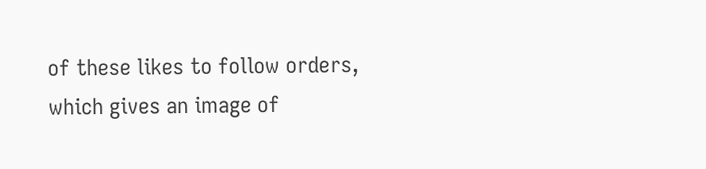of these likes to follow orders, which gives an image of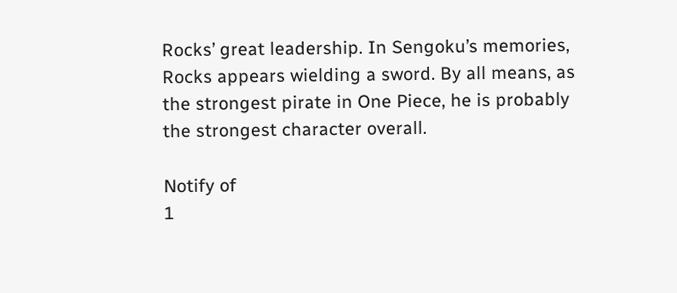Rocks’ great leadership. In Sengoku’s memories, Rocks appears wielding a sword. By all means, as the strongest pirate in One Piece, he is probably the strongest character overall.

Notify of
1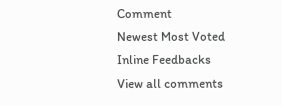Comment
Newest Most Voted
Inline Feedbacks
View all comments